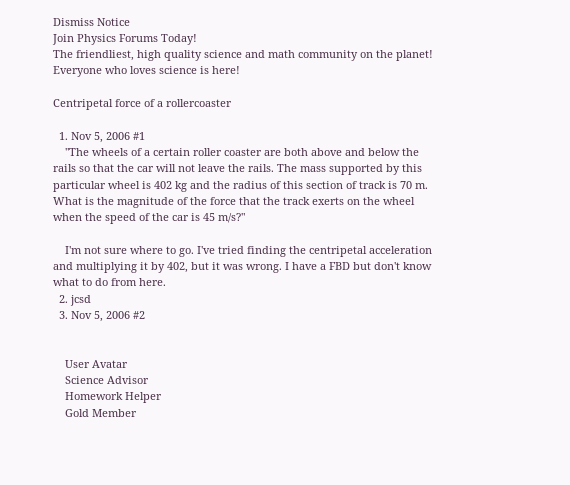Dismiss Notice
Join Physics Forums Today!
The friendliest, high quality science and math community on the planet! Everyone who loves science is here!

Centripetal force of a rollercoaster

  1. Nov 5, 2006 #1
    "The wheels of a certain roller coaster are both above and below the rails so that the car will not leave the rails. The mass supported by this particular wheel is 402 kg and the radius of this section of track is 70 m. What is the magnitude of the force that the track exerts on the wheel when the speed of the car is 45 m/s?"

    I'm not sure where to go. I've tried finding the centripetal acceleration and multiplying it by 402, but it was wrong. I have a FBD but don't know what to do from here.
  2. jcsd
  3. Nov 5, 2006 #2


    User Avatar
    Science Advisor
    Homework Helper
    Gold Member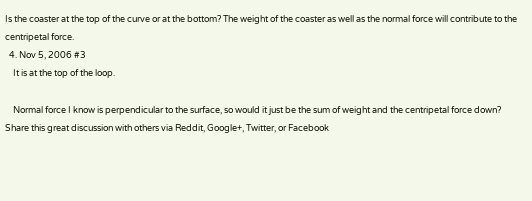Is the coaster at the top of the curve or at the bottom? The weight of the coaster as well as the normal force will contribute to the centripetal force.
  4. Nov 5, 2006 #3
    It is at the top of the loop.

    Normal force I know is perpendicular to the surface, so would it just be the sum of weight and the centripetal force down?
Share this great discussion with others via Reddit, Google+, Twitter, or Facebook